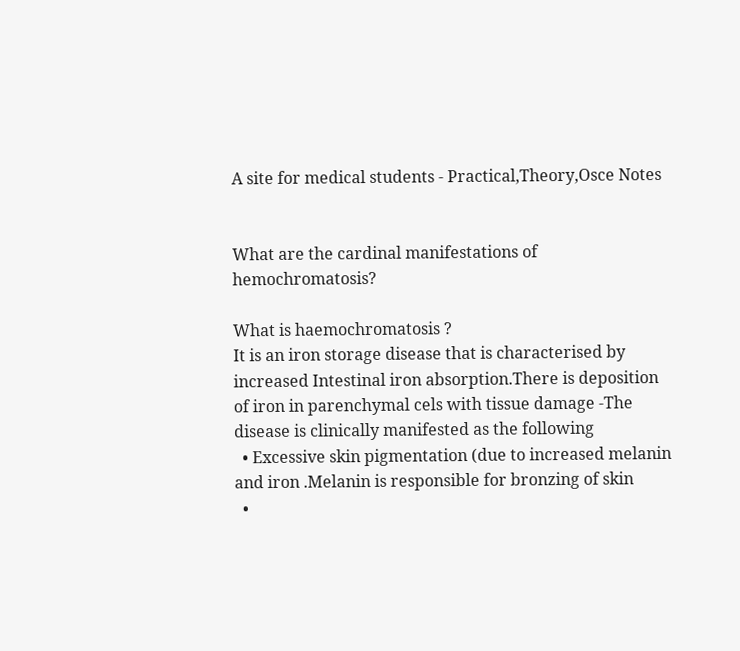A site for medical students - Practical,Theory,Osce Notes


What are the cardinal manifestations of hemochromatosis?

What is haemochromatosis ?
It is an iron storage disease that is characterised by increased Intestinal iron absorption.There is deposition of iron in parenchymal cels with tissue damage -The disease is clinically manifested as the following
  • Excessive skin pigmentation (due to increased melanin and iron .Melanin is responsible for bronzing of skin
  •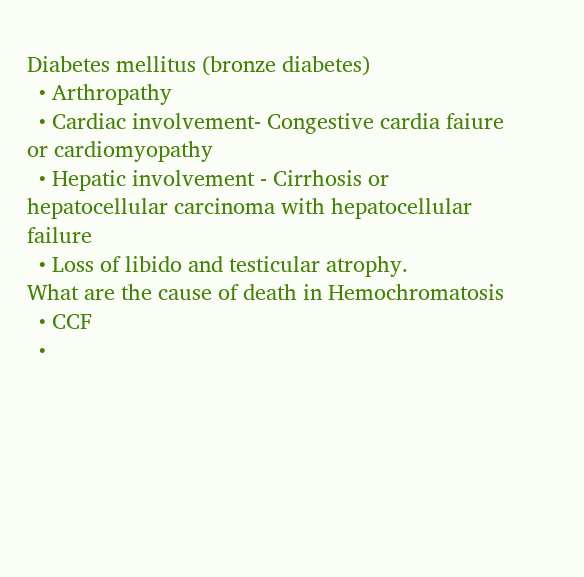Diabetes mellitus (bronze diabetes)
  • Arthropathy
  • Cardiac involvement- Congestive cardia faiure or cardiomyopathy
  • Hepatic involvement - Cirrhosis or hepatocellular carcinoma with hepatocellular failure
  • Loss of libido and testicular atrophy.
What are the cause of death in Hemochromatosis
  • CCF
  •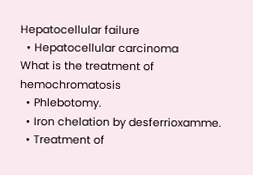Hepatocellular failure
  • Hepatocellular carcinoma
What is the treatment of hemochromatosis
  • Phlebotomy.
  • Iron chelation by desferrioxamme.
  • Treatment of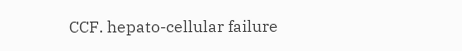CCF. hepato-cellular failure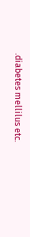.diabetes mellilus etc.